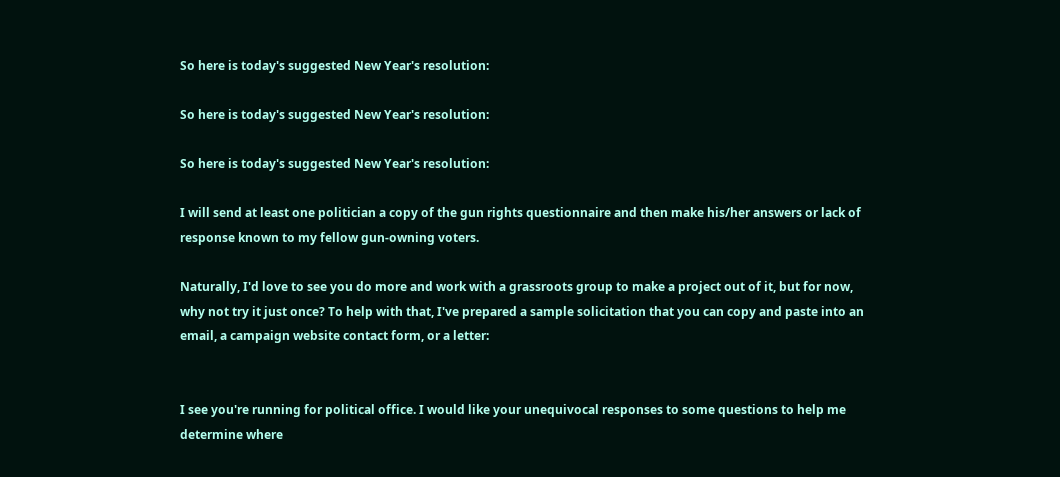So here is today's suggested New Year's resolution:

So here is today's suggested New Year's resolution:

So here is today's suggested New Year's resolution:

I will send at least one politician a copy of the gun rights questionnaire and then make his/her answers or lack of response known to my fellow gun-owning voters.

Naturally, I'd love to see you do more and work with a grassroots group to make a project out of it, but for now, why not try it just once? To help with that, I've prepared a sample solicitation that you can copy and paste into an email, a campaign website contact form, or a letter:


I see you're running for political office. I would like your unequivocal responses to some questions to help me determine where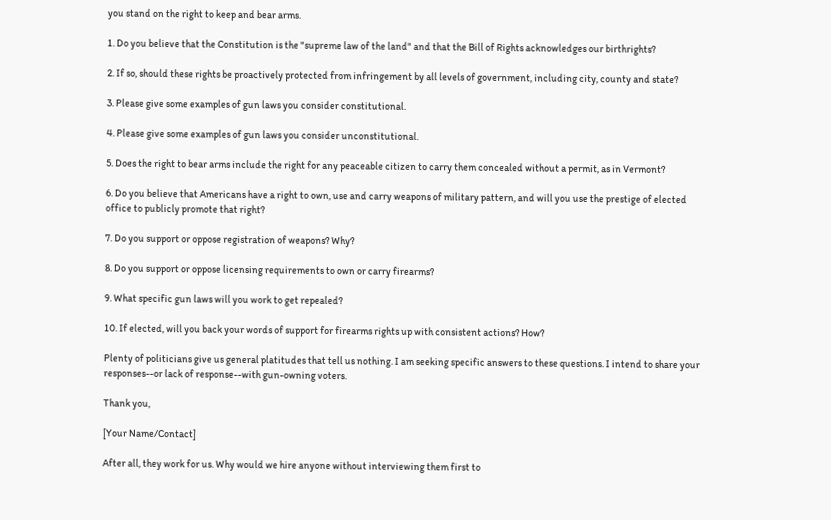you stand on the right to keep and bear arms.

1. Do you believe that the Constitution is the "supreme law of the land" and that the Bill of Rights acknowledges our birthrights?

2. If so, should these rights be proactively protected from infringement by all levels of government, including city, county and state?

3. Please give some examples of gun laws you consider constitutional.

4. Please give some examples of gun laws you consider unconstitutional.

5. Does the right to bear arms include the right for any peaceable citizen to carry them concealed without a permit, as in Vermont?

6. Do you believe that Americans have a right to own, use and carry weapons of military pattern, and will you use the prestige of elected office to publicly promote that right?

7. Do you support or oppose registration of weapons? Why?

8. Do you support or oppose licensing requirements to own or carry firearms?

9. What specific gun laws will you work to get repealed?

10. If elected, will you back your words of support for firearms rights up with consistent actions? How?

Plenty of politicians give us general platitudes that tell us nothing. I am seeking specific answers to these questions. I intend to share your responses--or lack of response--with gun-owning voters.

Thank you,

[Your Name/Contact]

After all, they work for us. Why would we hire anyone without interviewing them first to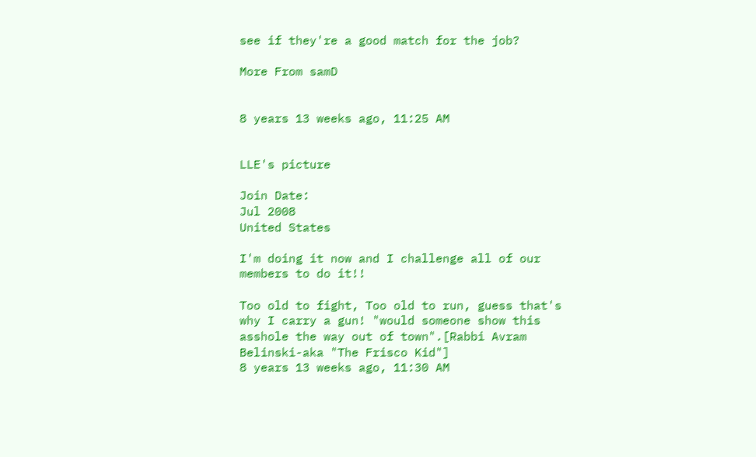see if they're a good match for the job?

More From samD


8 years 13 weeks ago, 11:25 AM


LLE's picture

Join Date:
Jul 2008
United States

I'm doing it now and I challenge all of our members to do it!!

Too old to fight, Too old to run, guess that's why I carry a gun! "would someone show this asshole the way out of town".[Rabbi Avram Belinski-aka "The Frisco Kid"]
8 years 13 weeks ago, 11:30 AM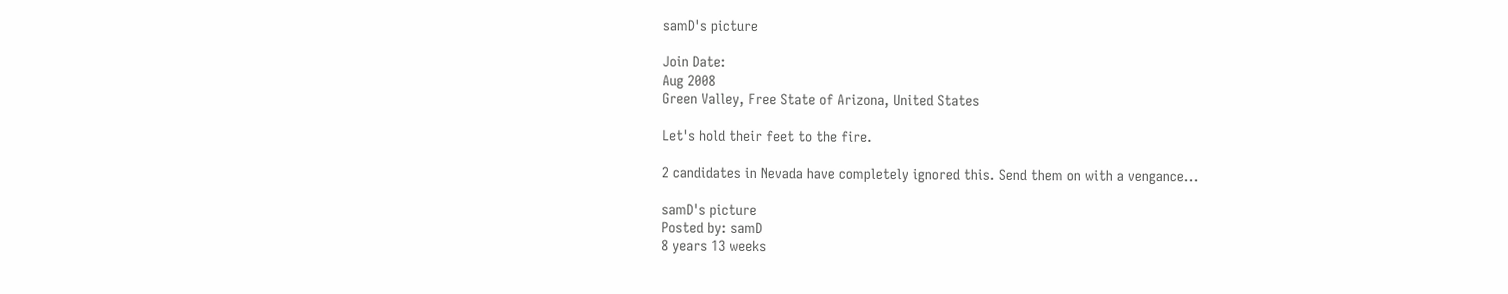samD's picture

Join Date:
Aug 2008
Green Valley, Free State of Arizona, United States

Let's hold their feet to the fire.

2 candidates in Nevada have completely ignored this. Send them on with a vengance...

samD's picture
Posted by: samD
8 years 13 weeks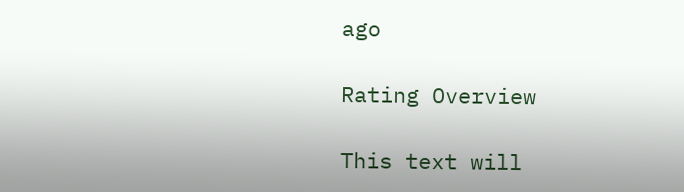ago

Rating Overview

This text will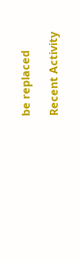be replaced

Recent Activity